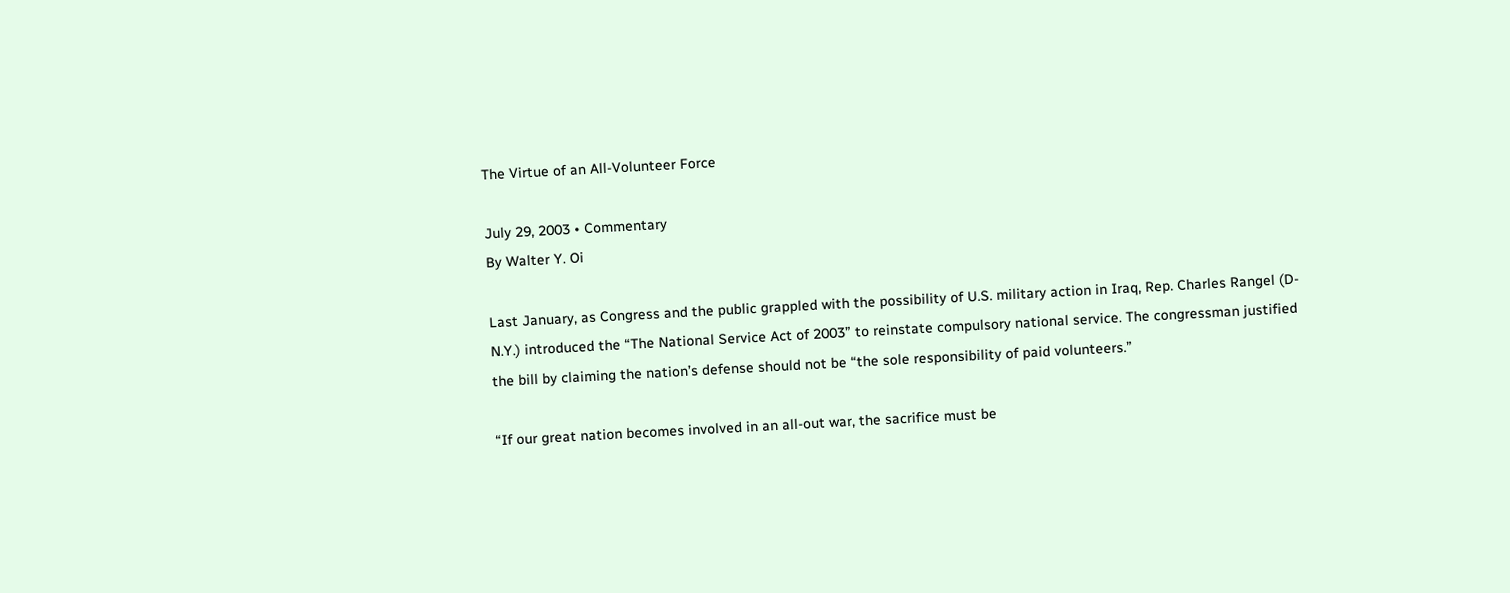The Virtue of an All‐Volunteer Force

July 29, 2003 • Commentary
By Walter Y. Oi

Last January, as Congress and the public grappled with the possibility of U.S. military action in Iraq, Rep. Charles Rangel (D-N.Y.) introduced the “The National Service Act of 2003” to reinstate compulsory national service. The congressman justified the bill by claiming the nation’s defense should not be “the sole responsibility of paid volunteers.”

“If our great nation becomes involved in an all‐out war, the sacrifice must be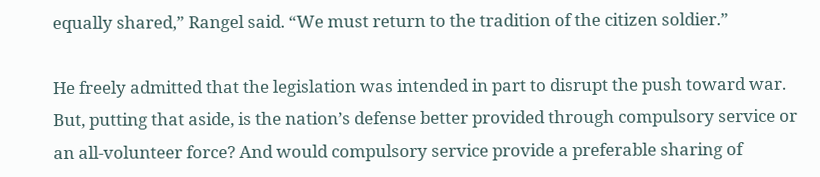equally shared,” Rangel said. “We must return to the tradition of the citizen soldier.”

He freely admitted that the legislation was intended in part to disrupt the push toward war. But, putting that aside, is the nation’s defense better provided through compulsory service or an all‐volunteer force? And would compulsory service provide a preferable sharing of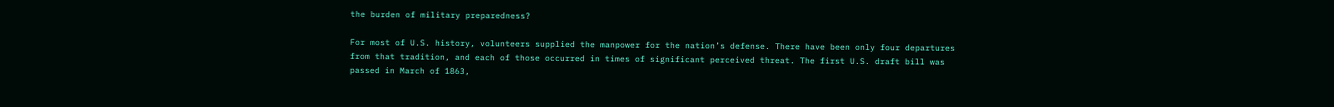the burden of military preparedness?

For most of U.S. history, volunteers supplied the manpower for the nation’s defense. There have been only four departures from that tradition, and each of those occurred in times of significant perceived threat. The first U.S. draft bill was passed in March of 1863,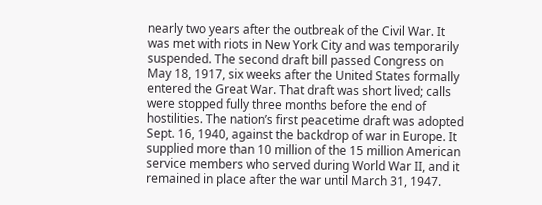nearly two years after the outbreak of the Civil War. It was met with riots in New York City and was temporarily suspended. The second draft bill passed Congress on May 18, 1917, six weeks after the United States formally entered the Great War. That draft was short lived; calls were stopped fully three months before the end of hostilities. The nation’s first peacetime draft was adopted Sept. 16, 1940, against the backdrop of war in Europe. It supplied more than 10 million of the 15 million American service members who served during World War II, and it remained in place after the war until March 31, 1947.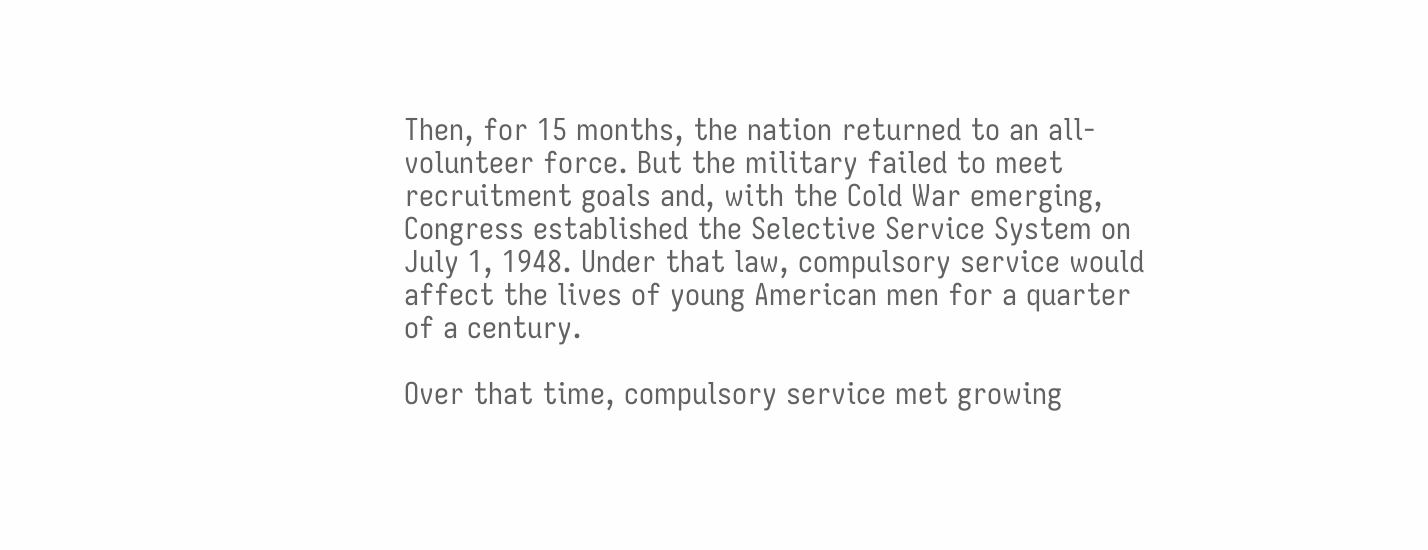Then, for 15 months, the nation returned to an all‐volunteer force. But the military failed to meet recruitment goals and, with the Cold War emerging, Congress established the Selective Service System on July 1, 1948. Under that law, compulsory service would affect the lives of young American men for a quarter of a century.

Over that time, compulsory service met growing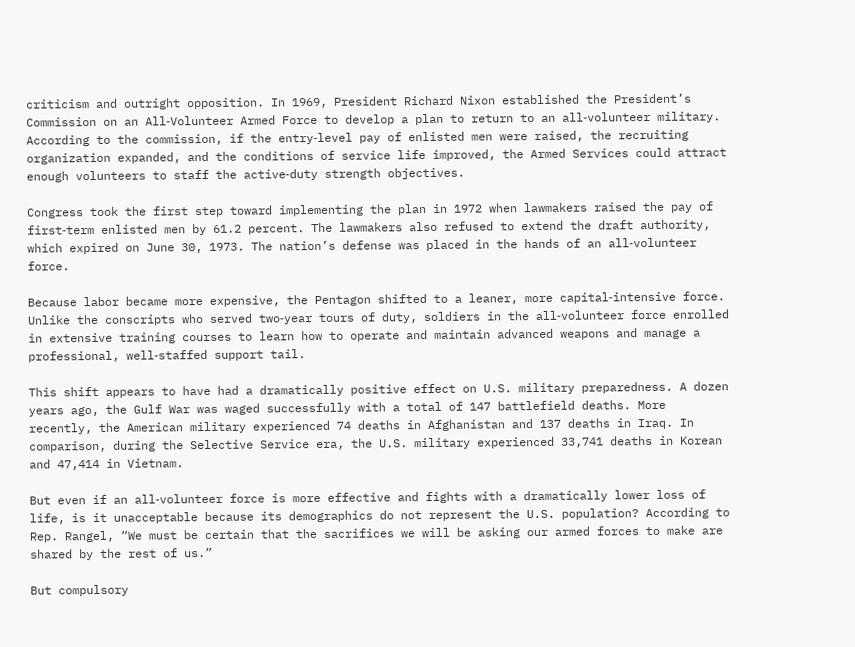criticism and outright opposition. In 1969, President Richard Nixon established the President’s Commission on an All‐Volunteer Armed Force to develop a plan to return to an all‐volunteer military. According to the commission, if the entry‐level pay of enlisted men were raised, the recruiting organization expanded, and the conditions of service life improved, the Armed Services could attract enough volunteers to staff the active‐duty strength objectives.

Congress took the first step toward implementing the plan in 1972 when lawmakers raised the pay of first‐term enlisted men by 61.2 percent. The lawmakers also refused to extend the draft authority, which expired on June 30, 1973. The nation’s defense was placed in the hands of an all‐volunteer force.

Because labor became more expensive, the Pentagon shifted to a leaner, more capital‐intensive force. Unlike the conscripts who served two‐year tours of duty, soldiers in the all‐volunteer force enrolled in extensive training courses to learn how to operate and maintain advanced weapons and manage a professional, well‐staffed support tail.

This shift appears to have had a dramatically positive effect on U.S. military preparedness. A dozen years ago, the Gulf War was waged successfully with a total of 147 battlefield deaths. More recently, the American military experienced 74 deaths in Afghanistan and 137 deaths in Iraq. In comparison, during the Selective Service era, the U.S. military experienced 33,741 deaths in Korean and 47,414 in Vietnam.

But even if an all‐volunteer force is more effective and fights with a dramatically lower loss of life, is it unacceptable because its demographics do not represent the U.S. population? According to Rep. Rangel, “We must be certain that the sacrifices we will be asking our armed forces to make are shared by the rest of us.”

But compulsory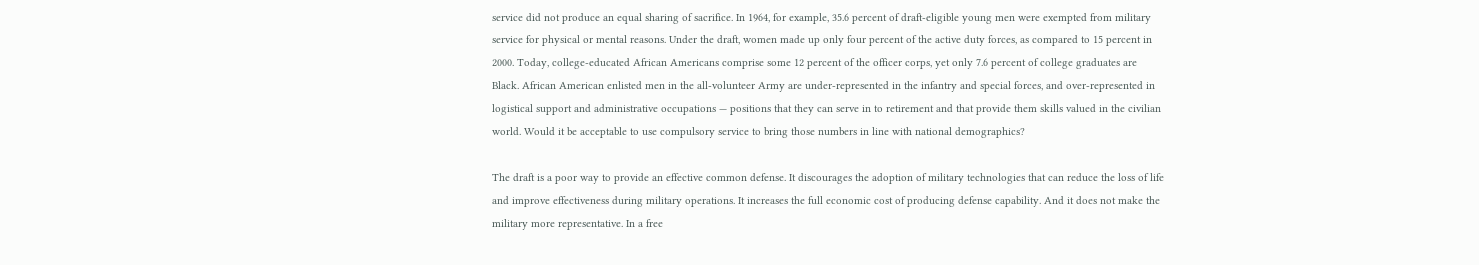service did not produce an equal sharing of sacrifice. In 1964, for example, 35.6 percent of draft‐eligible young men were exempted from military service for physical or mental reasons. Under the draft, women made up only four percent of the active duty forces, as compared to 15 percent in 2000. Today, college‐educated African Americans comprise some 12 percent of the officer corps, yet only 7.6 percent of college graduates are Black. African American enlisted men in the all‐volunteer Army are under‐represented in the infantry and special forces, and over‐represented in logistical support and administrative occupations — positions that they can serve in to retirement and that provide them skills valued in the civilian world. Would it be acceptable to use compulsory service to bring those numbers in line with national demographics?

The draft is a poor way to provide an effective common defense. It discourages the adoption of military technologies that can reduce the loss of life and improve effectiveness during military operations. It increases the full economic cost of producing defense capability. And it does not make the military more representative. In a free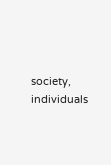society, individuals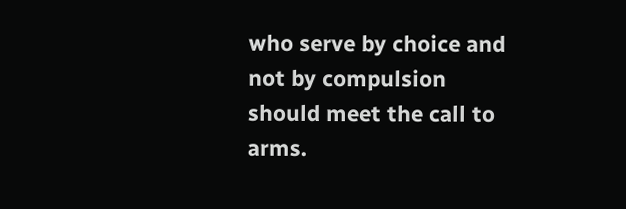who serve by choice and not by compulsion should meet the call to arms.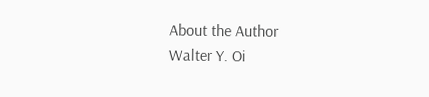About the Author
Walter Y. Oi